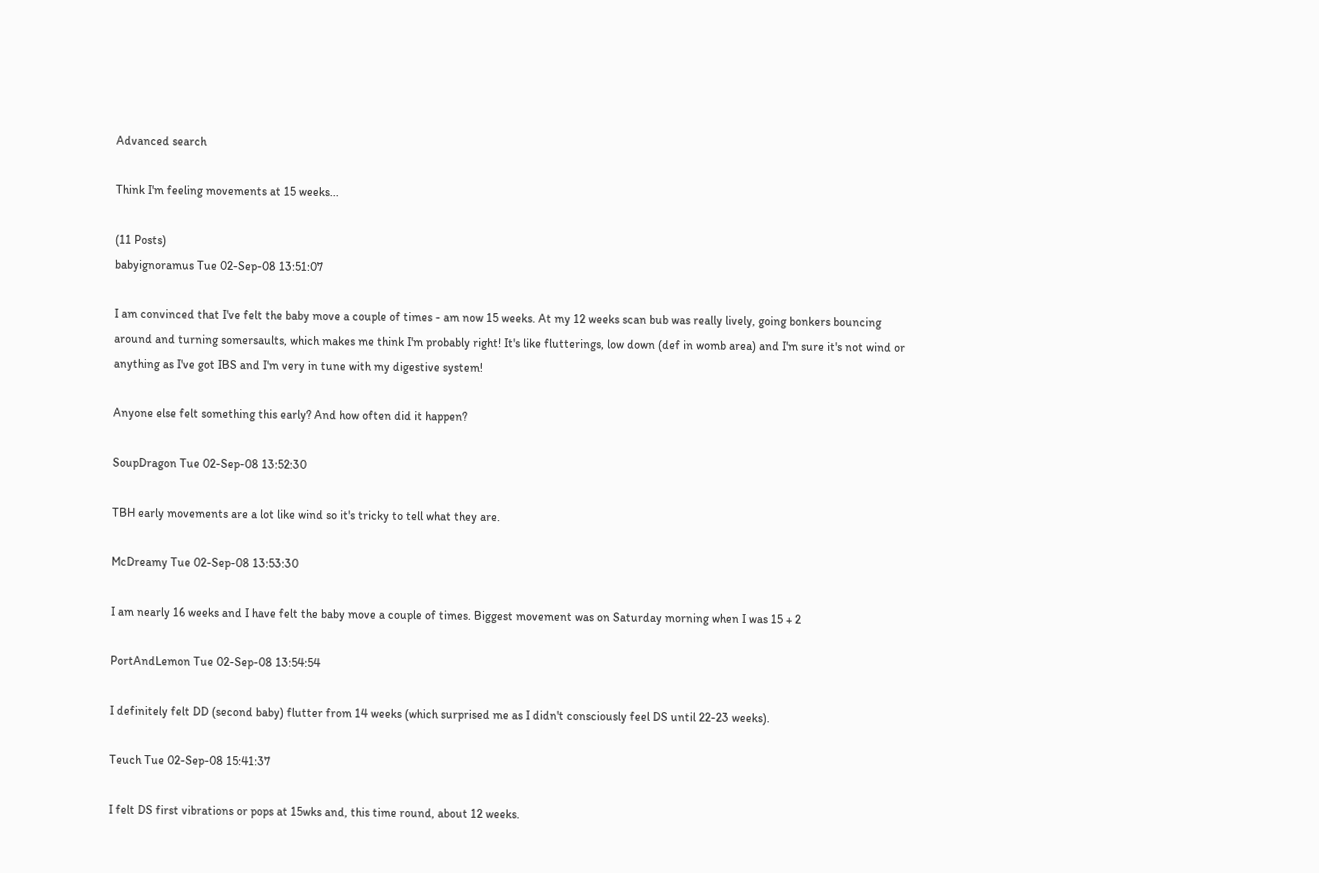Advanced search

Think I'm feeling movements at 15 weeks...

(11 Posts)
babyignoramus Tue 02-Sep-08 13:51:07

I am convinced that I've felt the baby move a couple of times - am now 15 weeks. At my 12 weeks scan bub was really lively, going bonkers bouncing around and turning somersaults, which makes me think I'm probably right! It's like flutterings, low down (def in womb area) and I'm sure it's not wind or anything as I've got IBS and I'm very in tune with my digestive system!

Anyone else felt something this early? And how often did it happen?

SoupDragon Tue 02-Sep-08 13:52:30

TBH early movements are a lot like wind so it's tricky to tell what they are.

McDreamy Tue 02-Sep-08 13:53:30

I am nearly 16 weeks and I have felt the baby move a couple of times. Biggest movement was on Saturday morning when I was 15 + 2

PortAndLemon Tue 02-Sep-08 13:54:54

I definitely felt DD (second baby) flutter from 14 weeks (which surprised me as I didn't consciously feel DS until 22-23 weeks).

Teuch Tue 02-Sep-08 15:41:37

I felt DS first vibrations or pops at 15wks and, this time round, about 12 weeks.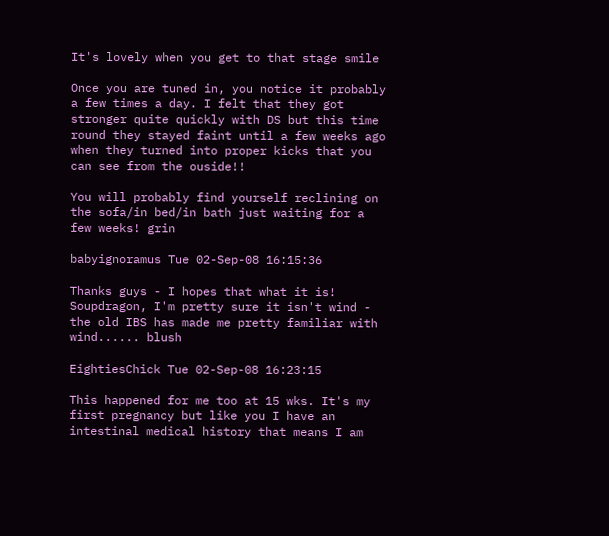It's lovely when you get to that stage smile

Once you are tuned in, you notice it probably a few times a day. I felt that they got stronger quite quickly with DS but this time round they stayed faint until a few weeks ago when they turned into proper kicks that you can see from the ouside!!

You will probably find yourself reclining on the sofa/in bed/in bath just waiting for a few weeks! grin

babyignoramus Tue 02-Sep-08 16:15:36

Thanks guys - I hopes that what it is! Soupdragon, I'm pretty sure it isn't wind - the old IBS has made me pretty familiar with wind...... blush

EightiesChick Tue 02-Sep-08 16:23:15

This happened for me too at 15 wks. It's my first pregnancy but like you I have an intestinal medical history that means I am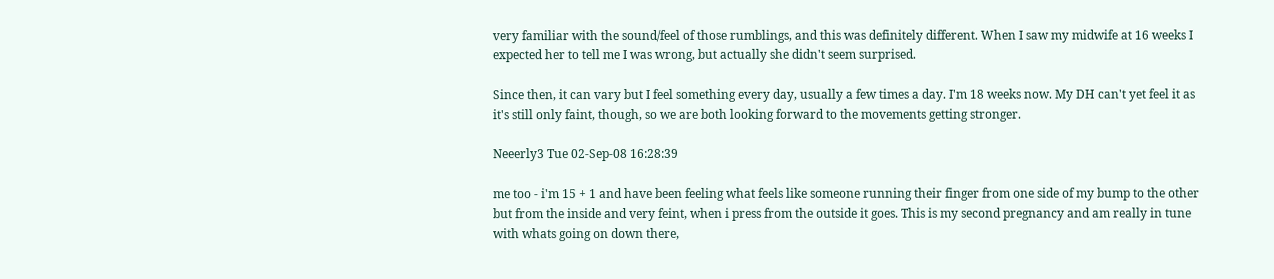very familiar with the sound/feel of those rumblings, and this was definitely different. When I saw my midwife at 16 weeks I expected her to tell me I was wrong, but actually she didn't seem surprised.

Since then, it can vary but I feel something every day, usually a few times a day. I'm 18 weeks now. My DH can't yet feel it as it's still only faint, though, so we are both looking forward to the movements getting stronger.

Neeerly3 Tue 02-Sep-08 16:28:39

me too - i'm 15 + 1 and have been feeling what feels like someone running their finger from one side of my bump to the other but from the inside and very feint, when i press from the outside it goes. This is my second pregnancy and am really in tune with whats going on down there,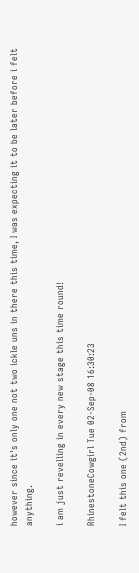however since it's only one not two ickle uns in there this time, I was expecting it to be later before i felt anything.

i am just revelling in every new stage this time round!

RhinestoneCowgirl Tue 02-Sep-08 16:30:23

I felt this one (2nd) from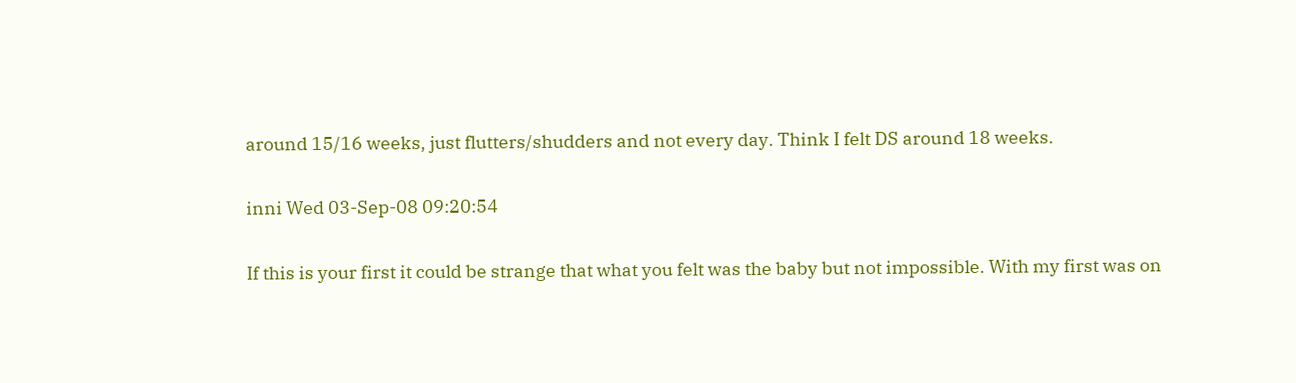around 15/16 weeks, just flutters/shudders and not every day. Think I felt DS around 18 weeks.

inni Wed 03-Sep-08 09:20:54

If this is your first it could be strange that what you felt was the baby but not impossible. With my first was on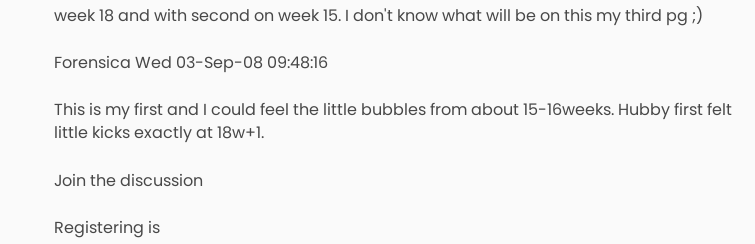week 18 and with second on week 15. I don't know what will be on this my third pg ;)

Forensica Wed 03-Sep-08 09:48:16

This is my first and I could feel the little bubbles from about 15-16weeks. Hubby first felt little kicks exactly at 18w+1.

Join the discussion

Registering is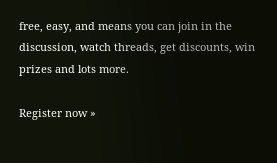free, easy, and means you can join in the discussion, watch threads, get discounts, win prizes and lots more.

Register now »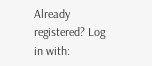Already registered? Log in with: